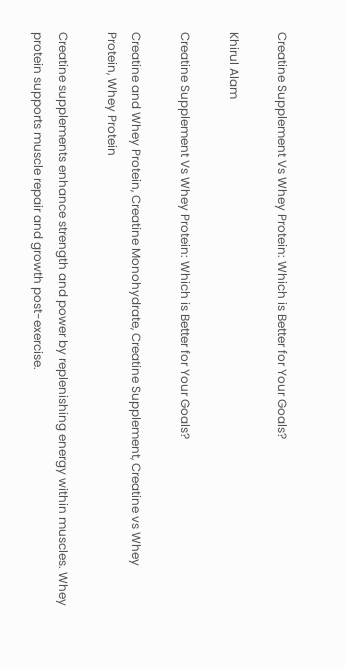Creatine Supplement Vs Whey Protein: Which is Better for Your Goals?

Khirul Alam

Creatine Supplement Vs Whey Protein: Which is Better for Your Goals?

Creatine and Whey Protein, Creatine Monohydrate, Creatine Supplement, Creatine vs Whey Protein, Whey Protein

Creatine supplements enhance strength and power by replenishing energy within muscles. Whey protein supports muscle repair and growth post-exercise.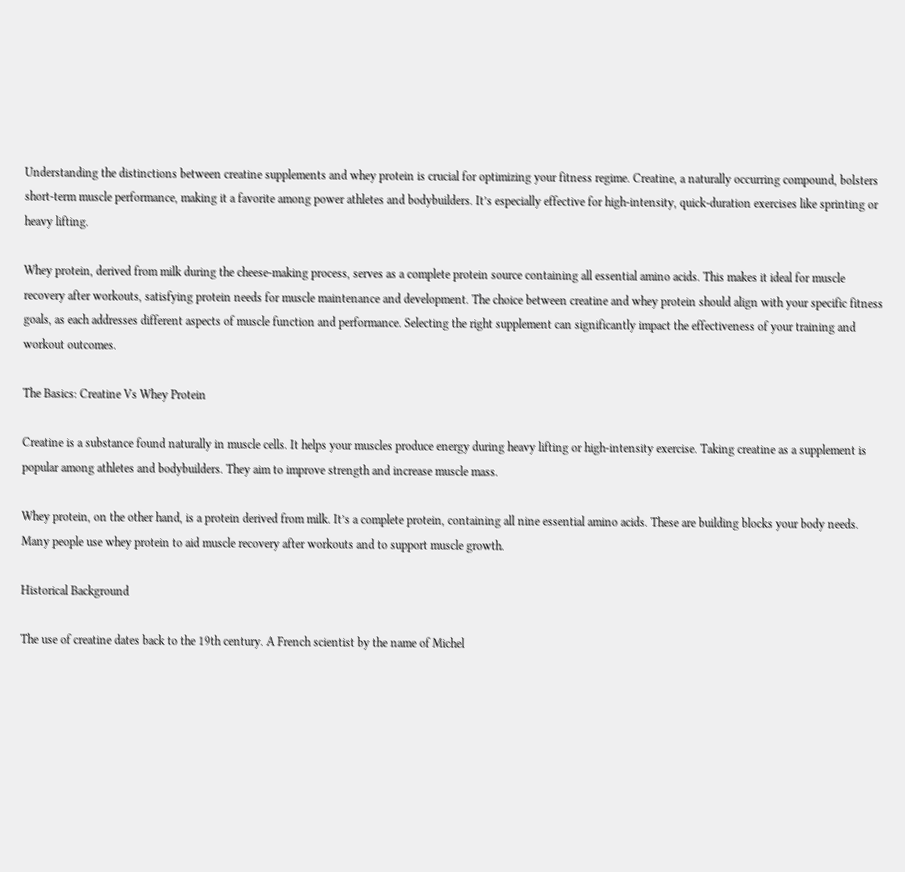Understanding the distinctions between creatine supplements and whey protein is crucial for optimizing your fitness regime. Creatine, a naturally occurring compound, bolsters short-term muscle performance, making it a favorite among power athletes and bodybuilders. It’s especially effective for high-intensity, quick-duration exercises like sprinting or heavy lifting.

Whey protein, derived from milk during the cheese-making process, serves as a complete protein source containing all essential amino acids. This makes it ideal for muscle recovery after workouts, satisfying protein needs for muscle maintenance and development. The choice between creatine and whey protein should align with your specific fitness goals, as each addresses different aspects of muscle function and performance. Selecting the right supplement can significantly impact the effectiveness of your training and workout outcomes.

The Basics: Creatine Vs Whey Protein

Creatine is a substance found naturally in muscle cells. It helps your muscles produce energy during heavy lifting or high-intensity exercise. Taking creatine as a supplement is popular among athletes and bodybuilders. They aim to improve strength and increase muscle mass.

Whey protein, on the other hand, is a protein derived from milk. It’s a complete protein, containing all nine essential amino acids. These are building blocks your body needs. Many people use whey protein to aid muscle recovery after workouts and to support muscle growth.

Historical Background

The use of creatine dates back to the 19th century. A French scientist by the name of Michel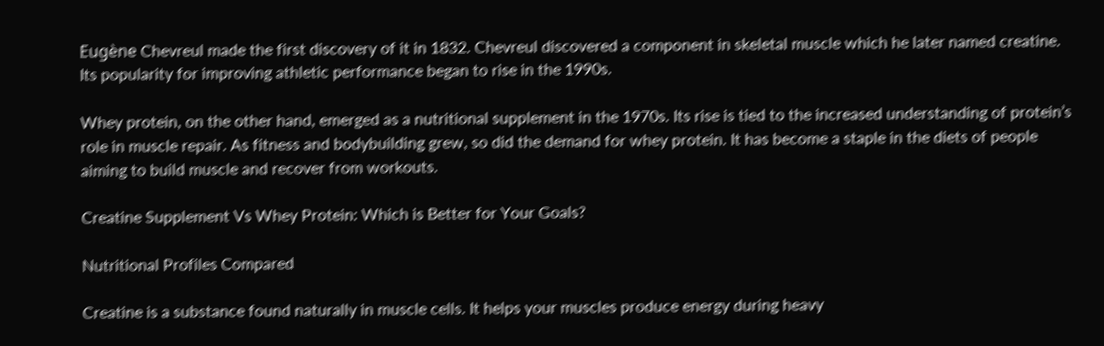Eugène Chevreul made the first discovery of it in 1832. Chevreul discovered a component in skeletal muscle which he later named creatine. Its popularity for improving athletic performance began to rise in the 1990s.

Whey protein, on the other hand, emerged as a nutritional supplement in the 1970s. Its rise is tied to the increased understanding of protein’s role in muscle repair. As fitness and bodybuilding grew, so did the demand for whey protein. It has become a staple in the diets of people aiming to build muscle and recover from workouts.

Creatine Supplement Vs Whey Protein: Which is Better for Your Goals?

Nutritional Profiles Compared

Creatine is a substance found naturally in muscle cells. It helps your muscles produce energy during heavy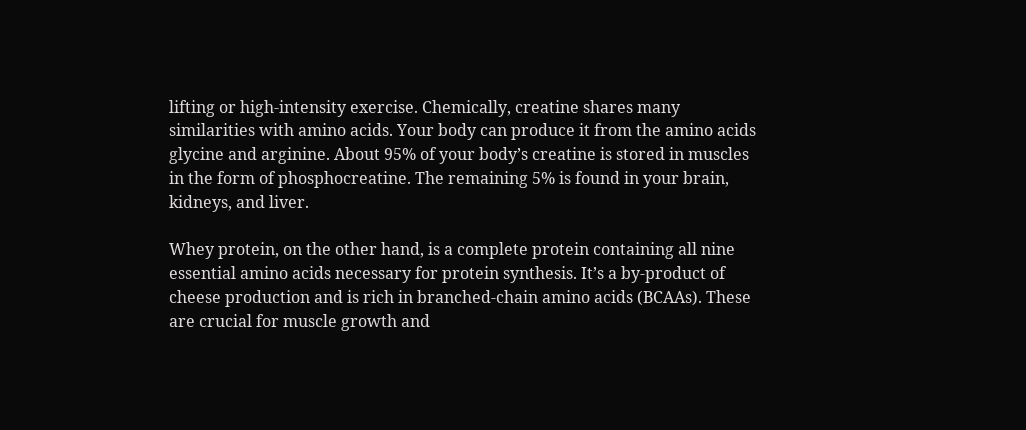lifting or high-intensity exercise. Chemically, creatine shares many similarities with amino acids. Your body can produce it from the amino acids glycine and arginine. About 95% of your body’s creatine is stored in muscles in the form of phosphocreatine. The remaining 5% is found in your brain, kidneys, and liver.

Whey protein, on the other hand, is a complete protein containing all nine essential amino acids necessary for protein synthesis. It’s a by-product of cheese production and is rich in branched-chain amino acids (BCAAs). These are crucial for muscle growth and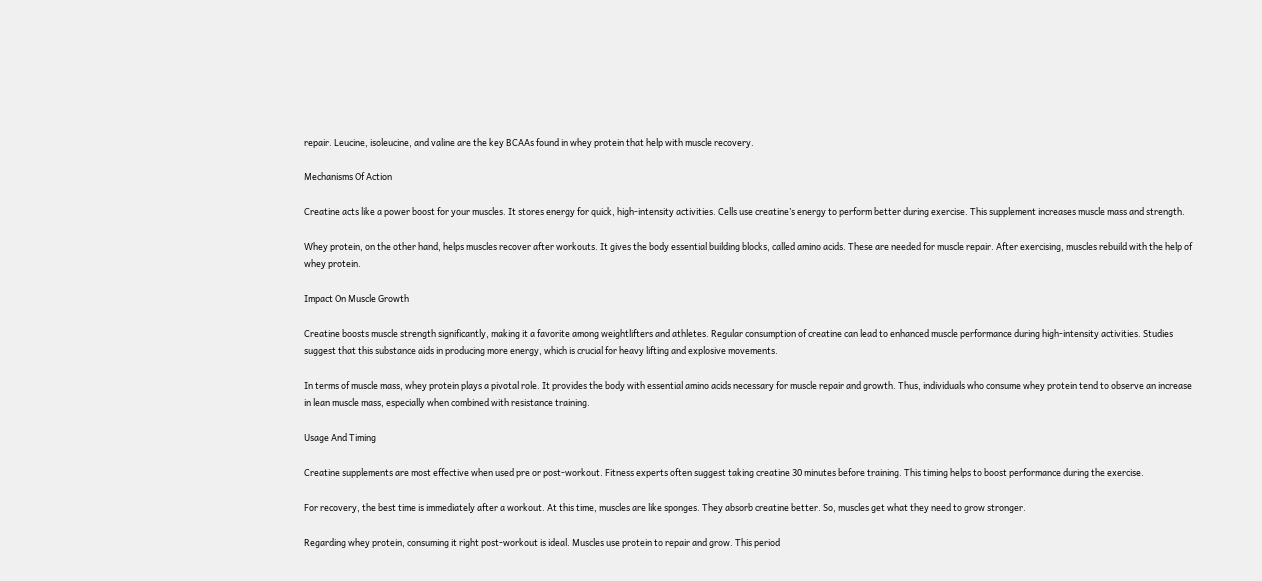repair. Leucine, isoleucine, and valine are the key BCAAs found in whey protein that help with muscle recovery.

Mechanisms Of Action

Creatine acts like a power boost for your muscles. It stores energy for quick, high-intensity activities. Cells use creatine’s energy to perform better during exercise. This supplement increases muscle mass and strength.

Whey protein, on the other hand, helps muscles recover after workouts. It gives the body essential building blocks, called amino acids. These are needed for muscle repair. After exercising, muscles rebuild with the help of whey protein.

Impact On Muscle Growth

Creatine boosts muscle strength significantly, making it a favorite among weightlifters and athletes. Regular consumption of creatine can lead to enhanced muscle performance during high-intensity activities. Studies suggest that this substance aids in producing more energy, which is crucial for heavy lifting and explosive movements.

In terms of muscle mass, whey protein plays a pivotal role. It provides the body with essential amino acids necessary for muscle repair and growth. Thus, individuals who consume whey protein tend to observe an increase in lean muscle mass, especially when combined with resistance training.

Usage And Timing

Creatine supplements are most effective when used pre or post-workout. Fitness experts often suggest taking creatine 30 minutes before training. This timing helps to boost performance during the exercise.

For recovery, the best time is immediately after a workout. At this time, muscles are like sponges. They absorb creatine better. So, muscles get what they need to grow stronger.

Regarding whey protein, consuming it right post-workout is ideal. Muscles use protein to repair and grow. This period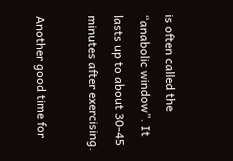is often called the “anabolic window”. It lasts up to about 30-45 minutes after exercising.

Another good time for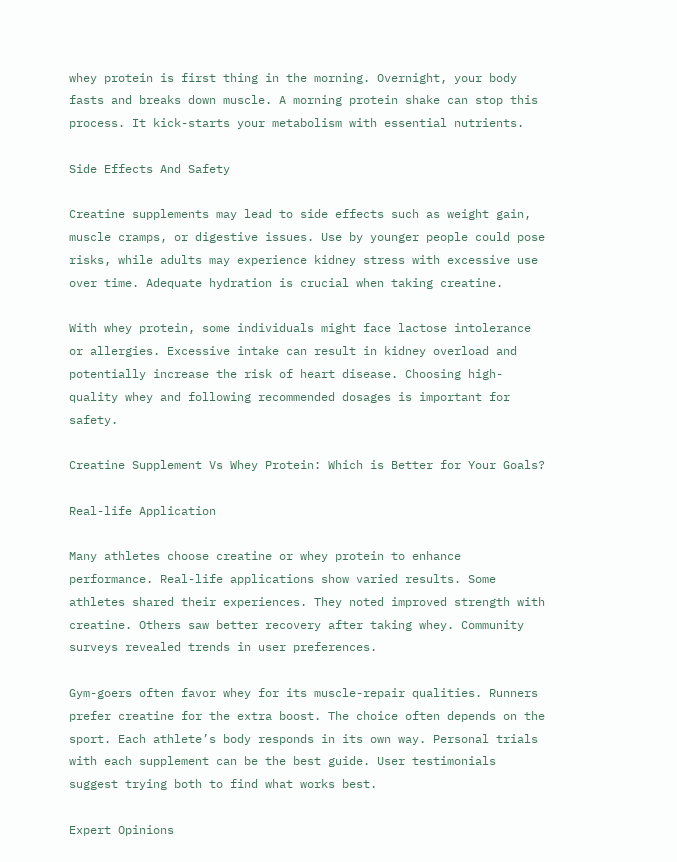whey protein is first thing in the morning. Overnight, your body fasts and breaks down muscle. A morning protein shake can stop this process. It kick-starts your metabolism with essential nutrients.

Side Effects And Safety

Creatine supplements may lead to side effects such as weight gain, muscle cramps, or digestive issues. Use by younger people could pose risks, while adults may experience kidney stress with excessive use over time. Adequate hydration is crucial when taking creatine.

With whey protein, some individuals might face lactose intolerance or allergies. Excessive intake can result in kidney overload and potentially increase the risk of heart disease. Choosing high-quality whey and following recommended dosages is important for safety.

Creatine Supplement Vs Whey Protein: Which is Better for Your Goals?

Real-life Application

Many athletes choose creatine or whey protein to enhance performance. Real-life applications show varied results. Some athletes shared their experiences. They noted improved strength with creatine. Others saw better recovery after taking whey. Community surveys revealed trends in user preferences.

Gym-goers often favor whey for its muscle-repair qualities. Runners prefer creatine for the extra boost. The choice often depends on the sport. Each athlete’s body responds in its own way. Personal trials with each supplement can be the best guide. User testimonials suggest trying both to find what works best.

Expert Opinions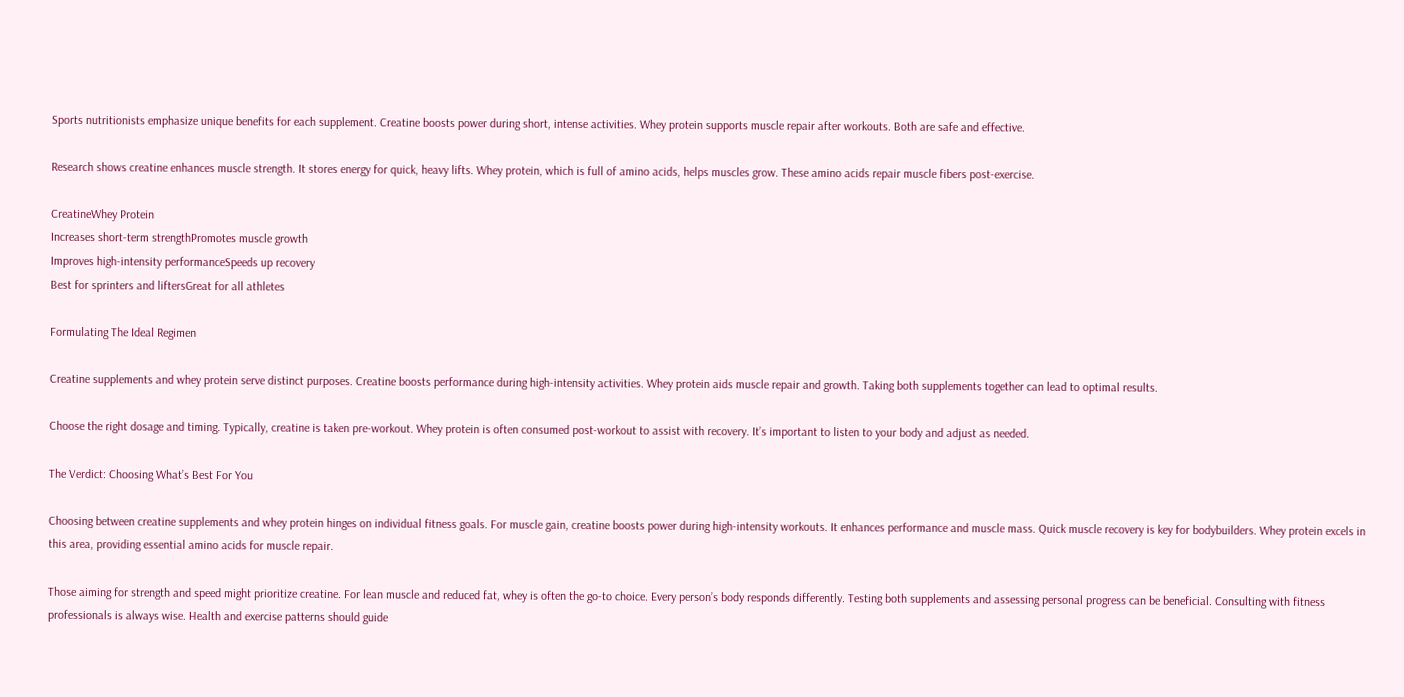Sports nutritionists emphasize unique benefits for each supplement. Creatine boosts power during short, intense activities. Whey protein supports muscle repair after workouts. Both are safe and effective.

Research shows creatine enhances muscle strength. It stores energy for quick, heavy lifts. Whey protein, which is full of amino acids, helps muscles grow. These amino acids repair muscle fibers post-exercise.

CreatineWhey Protein
Increases short-term strengthPromotes muscle growth
Improves high-intensity performanceSpeeds up recovery
Best for sprinters and liftersGreat for all athletes

Formulating The Ideal Regimen

Creatine supplements and whey protein serve distinct purposes. Creatine boosts performance during high-intensity activities. Whey protein aids muscle repair and growth. Taking both supplements together can lead to optimal results.

Choose the right dosage and timing. Typically, creatine is taken pre-workout. Whey protein is often consumed post-workout to assist with recovery. It’s important to listen to your body and adjust as needed.

The Verdict: Choosing What’s Best For You

Choosing between creatine supplements and whey protein hinges on individual fitness goals. For muscle gain, creatine boosts power during high-intensity workouts. It enhances performance and muscle mass. Quick muscle recovery is key for bodybuilders. Whey protein excels in this area, providing essential amino acids for muscle repair.

Those aiming for strength and speed might prioritize creatine. For lean muscle and reduced fat, whey is often the go-to choice. Every person’s body responds differently. Testing both supplements and assessing personal progress can be beneficial. Consulting with fitness professionals is always wise. Health and exercise patterns should guide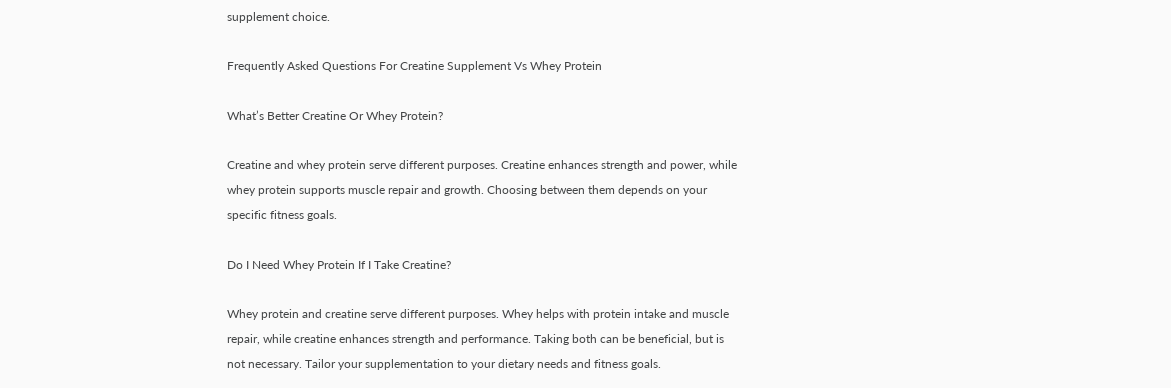supplement choice.

Frequently Asked Questions For Creatine Supplement Vs Whey Protein

What’s Better Creatine Or Whey Protein?

Creatine and whey protein serve different purposes. Creatine enhances strength and power, while whey protein supports muscle repair and growth. Choosing between them depends on your specific fitness goals.

Do I Need Whey Protein If I Take Creatine?

Whey protein and creatine serve different purposes. Whey helps with protein intake and muscle repair, while creatine enhances strength and performance. Taking both can be beneficial, but is not necessary. Tailor your supplementation to your dietary needs and fitness goals.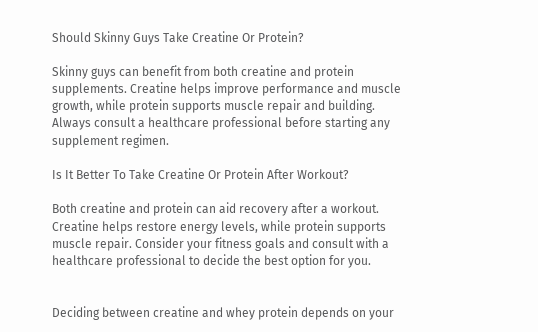Should Skinny Guys Take Creatine Or Protein?

Skinny guys can benefit from both creatine and protein supplements. Creatine helps improve performance and muscle growth, while protein supports muscle repair and building. Always consult a healthcare professional before starting any supplement regimen.

Is It Better To Take Creatine Or Protein After Workout?

Both creatine and protein can aid recovery after a workout. Creatine helps restore energy levels, while protein supports muscle repair. Consider your fitness goals and consult with a healthcare professional to decide the best option for you.


Deciding between creatine and whey protein depends on your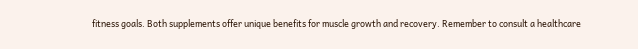fitness goals. Both supplements offer unique benefits for muscle growth and recovery. Remember to consult a healthcare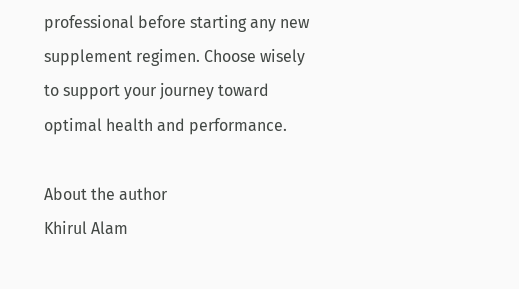professional before starting any new supplement regimen. Choose wisely to support your journey toward optimal health and performance.

About the author
Khirul Alam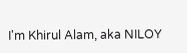I'm Khirul Alam, aka NILOY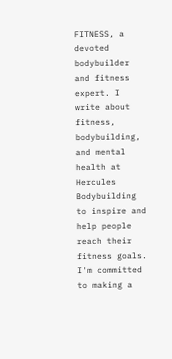FITNESS, a devoted bodybuilder and fitness expert. I write about fitness, bodybuilding, and mental health at Hercules Bodybuilding to inspire and help people reach their fitness goals. I'm committed to making a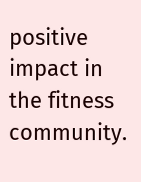positive impact in the fitness community.